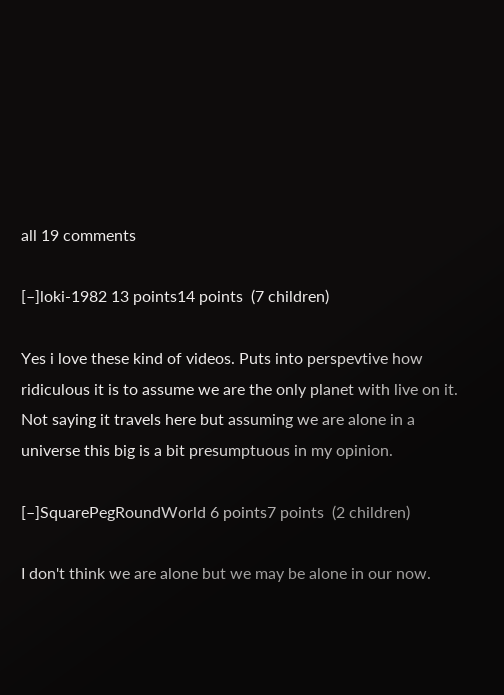all 19 comments

[–]loki-1982 13 points14 points  (7 children)

Yes i love these kind of videos. Puts into perspevtive how ridiculous it is to assume we are the only planet with live on it. Not saying it travels here but assuming we are alone in a universe this big is a bit presumptuous in my opinion.

[–]SquarePegRoundWorld 6 points7 points  (2 children)

I don't think we are alone but we may be alone in our now.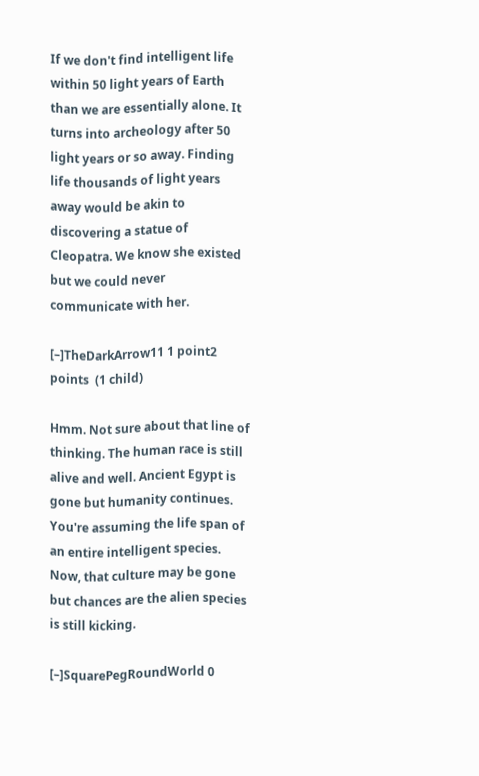If we don't find intelligent life within 50 light years of Earth than we are essentially alone. It turns into archeology after 50 light years or so away. Finding life thousands of light years away would be akin to discovering a statue of Cleopatra. We know she existed but we could never communicate with her.

[–]TheDarkArrow11 1 point2 points  (1 child)

Hmm. Not sure about that line of thinking. The human race is still alive and well. Ancient Egypt is gone but humanity continues. You're assuming the life span of an entire intelligent species. Now, that culture may be gone but chances are the alien species is still kicking.

[–]SquarePegRoundWorld 0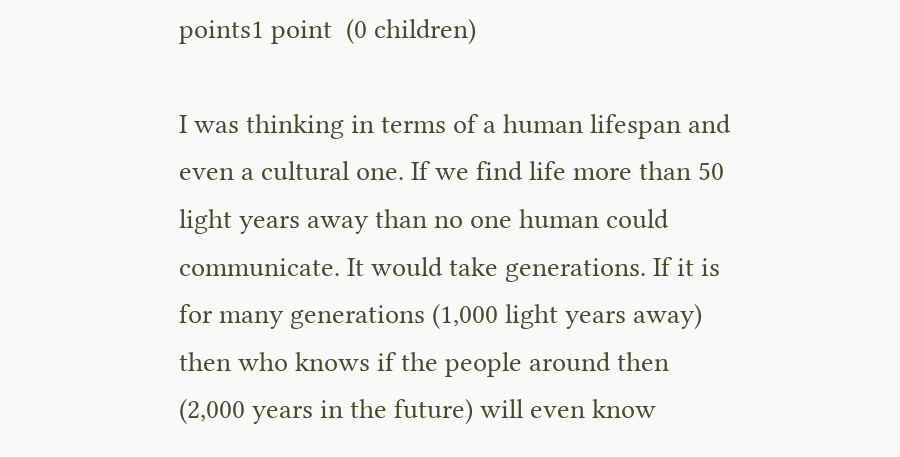points1 point  (0 children)

I was thinking in terms of a human lifespan and even a cultural one. If we find life more than 50 light years away than no one human could communicate. It would take generations. If it is for many generations (1,000 light years away) then who knows if the people around then (2,000 years in the future) will even know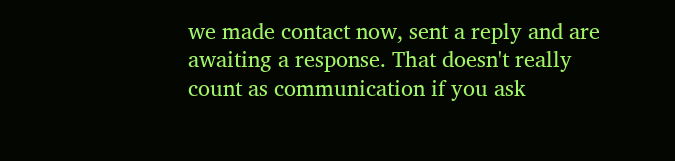we made contact now, sent a reply and are awaiting a response. That doesn't really count as communication if you ask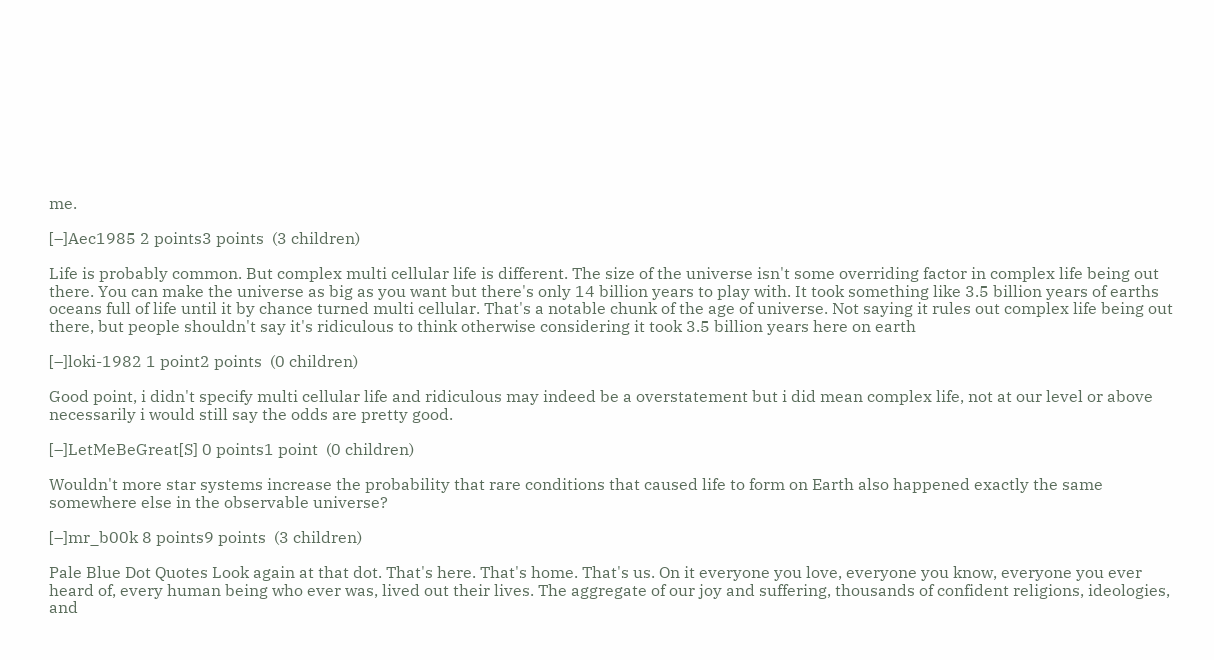me.

[–]Aec1985 2 points3 points  (3 children)

Life is probably common. But complex multi cellular life is different. The size of the universe isn't some overriding factor in complex life being out there. You can make the universe as big as you want but there's only 14 billion years to play with. It took something like 3.5 billion years of earths oceans full of life until it by chance turned multi cellular. That's a notable chunk of the age of universe. Not saying it rules out complex life being out there, but people shouldn't say it's ridiculous to think otherwise considering it took 3.5 billion years here on earth

[–]loki-1982 1 point2 points  (0 children)

Good point, i didn't specify multi cellular life and ridiculous may indeed be a overstatement but i did mean complex life, not at our level or above necessarily i would still say the odds are pretty good.

[–]LetMeBeGreat[S] 0 points1 point  (0 children)

Wouldn't more star systems increase the probability that rare conditions that caused life to form on Earth also happened exactly the same somewhere else in the observable universe?

[–]mr_b00k 8 points9 points  (3 children)

Pale Blue Dot Quotes Look again at that dot. That's here. That's home. That's us. On it everyone you love, everyone you know, everyone you ever heard of, every human being who ever was, lived out their lives. The aggregate of our joy and suffering, thousands of confident religions, ideologies, and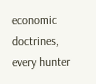economic doctrines, every hunter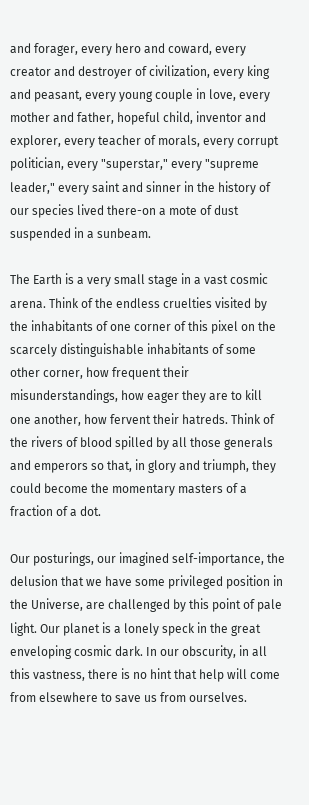and forager, every hero and coward, every creator and destroyer of civilization, every king and peasant, every young couple in love, every mother and father, hopeful child, inventor and explorer, every teacher of morals, every corrupt politician, every "superstar," every "supreme leader," every saint and sinner in the history of our species lived there-on a mote of dust suspended in a sunbeam.

The Earth is a very small stage in a vast cosmic arena. Think of the endless cruelties visited by the inhabitants of one corner of this pixel on the scarcely distinguishable inhabitants of some other corner, how frequent their misunderstandings, how eager they are to kill one another, how fervent their hatreds. Think of the rivers of blood spilled by all those generals and emperors so that, in glory and triumph, they could become the momentary masters of a fraction of a dot.

Our posturings, our imagined self-importance, the delusion that we have some privileged position in the Universe, are challenged by this point of pale light. Our planet is a lonely speck in the great enveloping cosmic dark. In our obscurity, in all this vastness, there is no hint that help will come from elsewhere to save us from ourselves.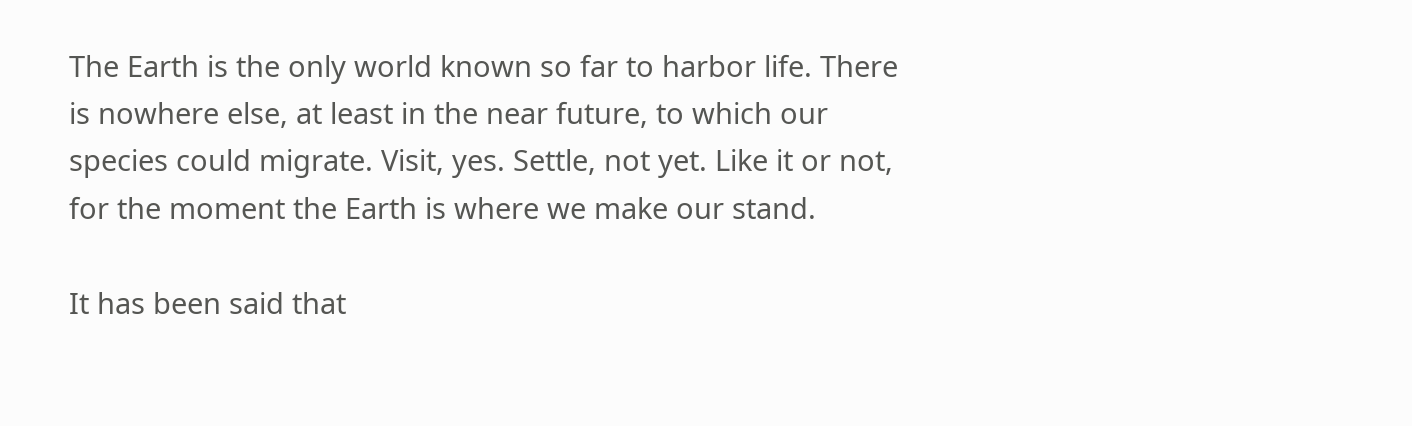The Earth is the only world known so far to harbor life. There is nowhere else, at least in the near future, to which our species could migrate. Visit, yes. Settle, not yet. Like it or not, for the moment the Earth is where we make our stand.

It has been said that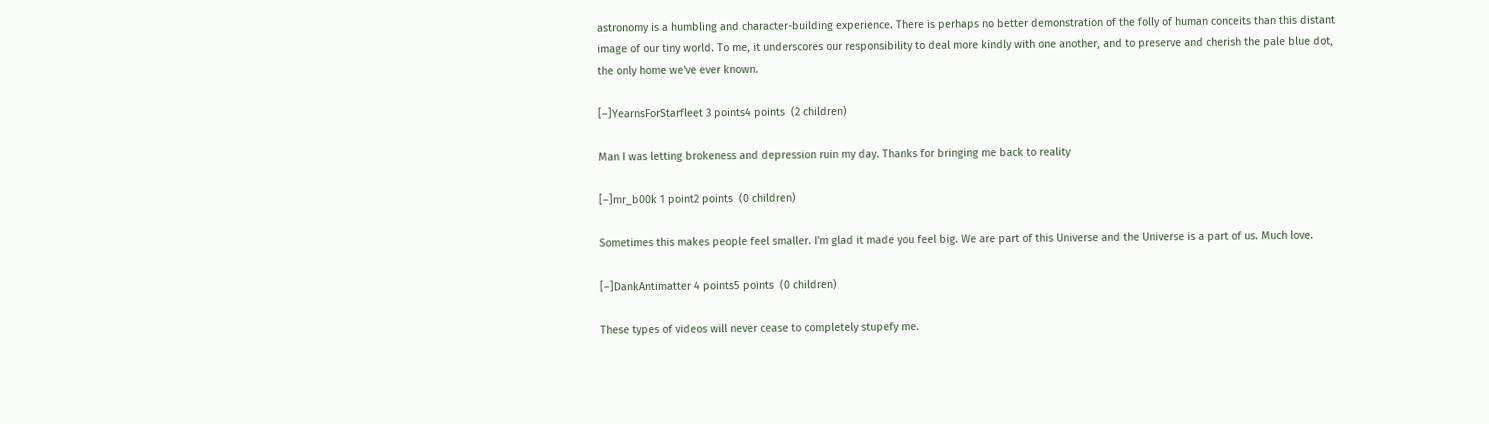astronomy is a humbling and character-building experience. There is perhaps no better demonstration of the folly of human conceits than this distant image of our tiny world. To me, it underscores our responsibility to deal more kindly with one another, and to preserve and cherish the pale blue dot, the only home we've ever known.

[–]YearnsForStarfleet 3 points4 points  (2 children)

Man I was letting brokeness and depression ruin my day. Thanks for bringing me back to reality

[–]mr_b00k 1 point2 points  (0 children)

Sometimes this makes people feel smaller. I'm glad it made you feel big. We are part of this Universe and the Universe is a part of us. Much love.

[–]DankAntimatter 4 points5 points  (0 children)

These types of videos will never cease to completely stupefy me.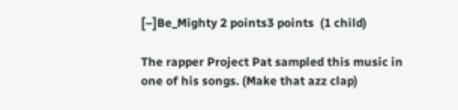[–]Be_Mighty 2 points3 points  (1 child)

The rapper Project Pat sampled this music in one of his songs. (Make that azz clap)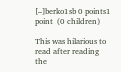[–]berko1sb 0 points1 point  (0 children)

This was hilarious to read after reading the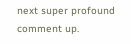next super profound comment up.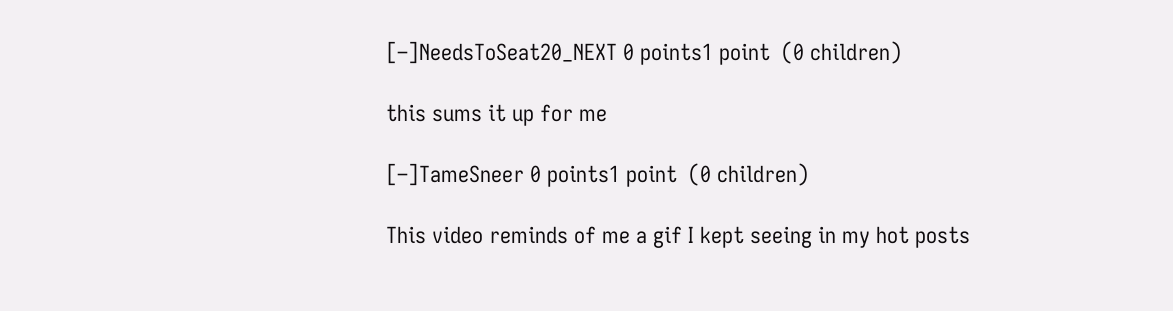[–]NeedsToSeat20_NEXT 0 points1 point  (0 children)

this sums it up for me

[–]TameSneer 0 points1 point  (0 children)

This video reminds of me a gif I kept seeing in my hot posts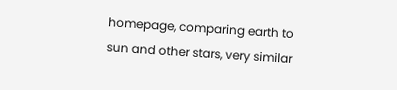homepage, comparing earth to sun and other stars, very similar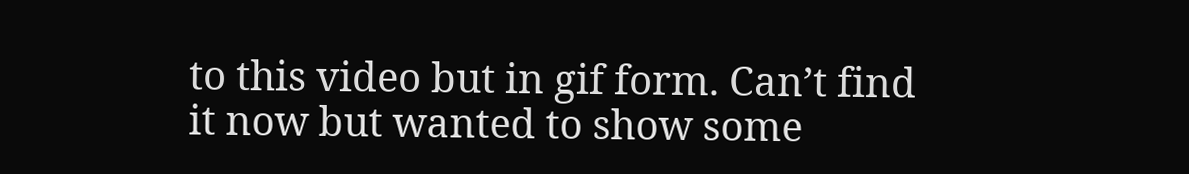to this video but in gif form. Can’t find it now but wanted to show some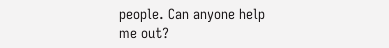people. Can anyone help me out?